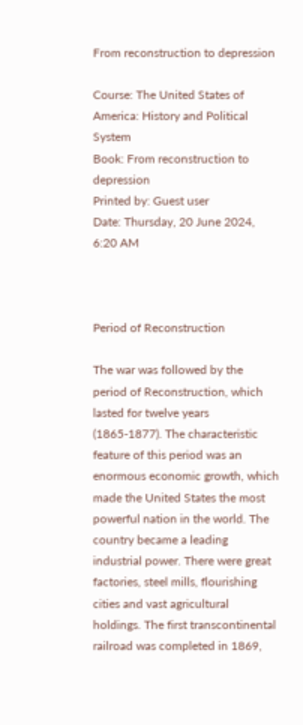From reconstruction to depression

Course: The United States of America: History and Political System
Book: From reconstruction to depression
Printed by: Guest user
Date: Thursday, 20 June 2024, 6:20 AM



Period of Reconstruction

The war was followed by the period of Reconstruction, which lasted for twelve years (1865-1877). The characteristic feature of this period was an enormous economic growth, which made the United States the most powerful nation in the world. The country became a leading industrial power. There were great factories, steel mills, flourishing cities and vast agricultural holdings. The first transcontinental railroad was completed in 1869,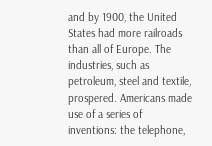and by 1900, the United States had more railroads than all of Europe. The industries, such as petroleum, steel and textile, prospered. Americans made use of a series of inventions: the telephone,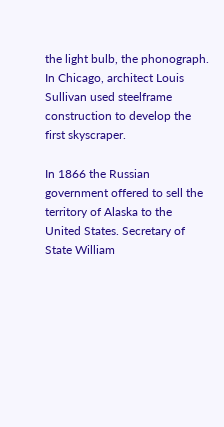the light bulb, the phonograph. In Chicago, architect Louis Sullivan used steelframe construction to develop the first skyscraper.

In 1866 the Russian government offered to sell the territory of Alaska to the United States. Secretary of State William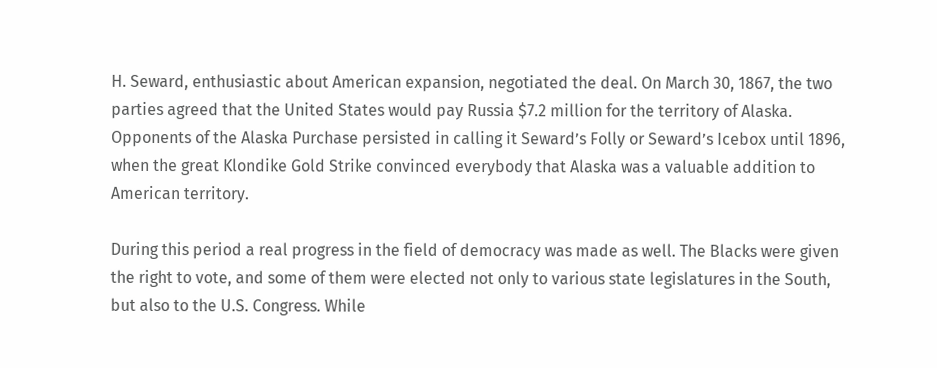H. Seward, enthusiastic about American expansion, negotiated the deal. On March 30, 1867, the two parties agreed that the United States would pay Russia $7.2 million for the territory of Alaska. Opponents of the Alaska Purchase persisted in calling it Seward’s Folly or Seward’s Icebox until 1896, when the great Klondike Gold Strike convinced everybody that Alaska was a valuable addition to American territory.

During this period a real progress in the field of democracy was made as well. The Blacks were given the right to vote, and some of them were elected not only to various state legislatures in the South, but also to the U.S. Congress. While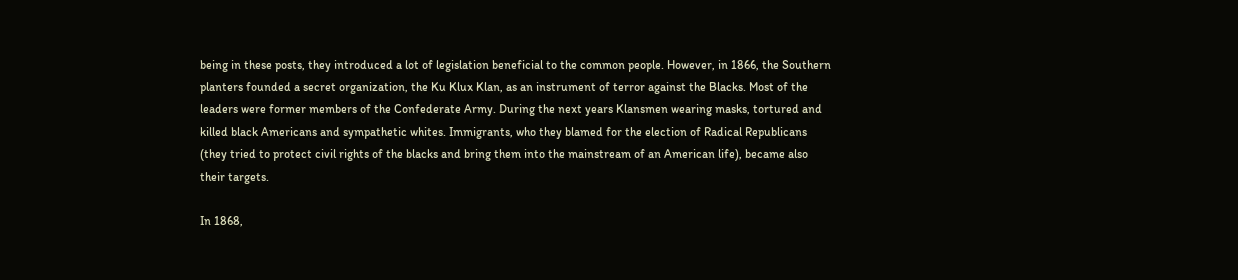being in these posts, they introduced a lot of legislation beneficial to the common people. However, in 1866, the Southern planters founded a secret organization, the Ku Klux Klan, as an instrument of terror against the Blacks. Most of the leaders were former members of the Confederate Army. During the next years Klansmen wearing masks, tortured and killed black Americans and sympathetic whites. Immigrants, who they blamed for the election of Radical Republicans (they tried to protect civil rights of the blacks and bring them into the mainstream of an American life), became also their targets.

In 1868,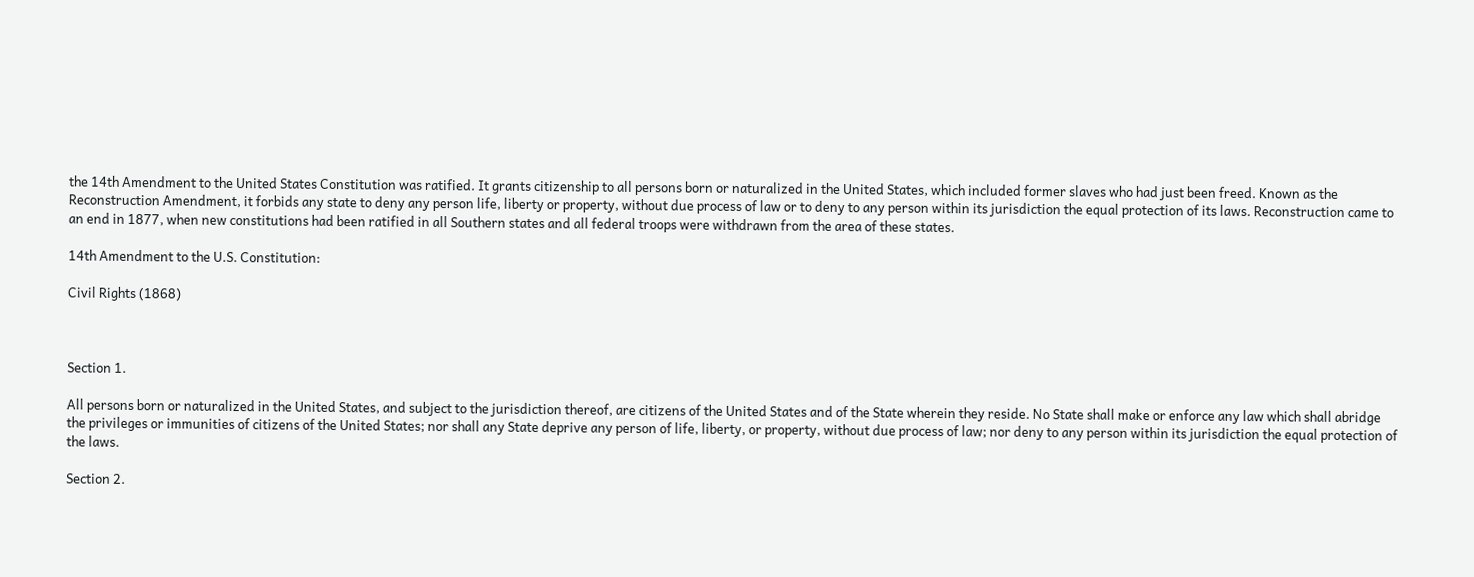the 14th Amendment to the United States Constitution was ratified. It grants citizenship to all persons born or naturalized in the United States, which included former slaves who had just been freed. Known as the Reconstruction Amendment, it forbids any state to deny any person life, liberty or property, without due process of law or to deny to any person within its jurisdiction the equal protection of its laws. Reconstruction came to an end in 1877, when new constitutions had been ratified in all Southern states and all federal troops were withdrawn from the area of these states.

14th Amendment to the U.S. Constitution:

Civil Rights (1868)



Section 1.

All persons born or naturalized in the United States, and subject to the jurisdiction thereof, are citizens of the United States and of the State wherein they reside. No State shall make or enforce any law which shall abridge the privileges or immunities of citizens of the United States; nor shall any State deprive any person of life, liberty, or property, without due process of law; nor deny to any person within its jurisdiction the equal protection of the laws.

Section 2.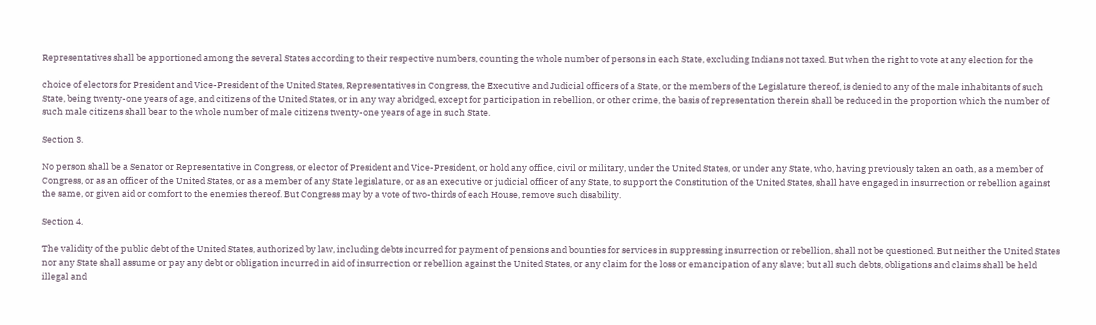Representatives shall be apportioned among the several States according to their respective numbers, counting the whole number of persons in each State, excluding Indians not taxed. But when the right to vote at any election for the

choice of electors for President and Vice-President of the United States, Representatives in Congress, the Executive and Judicial officers of a State, or the members of the Legislature thereof, is denied to any of the male inhabitants of such State, being twenty-one years of age, and citizens of the United States, or in any way abridged, except for participation in rebellion, or other crime, the basis of representation therein shall be reduced in the proportion which the number of such male citizens shall bear to the whole number of male citizens twenty-one years of age in such State.

Section 3.

No person shall be a Senator or Representative in Congress, or elector of President and Vice-President, or hold any office, civil or military, under the United States, or under any State, who, having previously taken an oath, as a member of Congress, or as an officer of the United States, or as a member of any State legislature, or as an executive or judicial officer of any State, to support the Constitution of the United States, shall have engaged in insurrection or rebellion against the same, or given aid or comfort to the enemies thereof. But Congress may by a vote of two-thirds of each House, remove such disability.

Section 4.

The validity of the public debt of the United States, authorized by law, including debts incurred for payment of pensions and bounties for services in suppressing insurrection or rebellion, shall not be questioned. But neither the United States nor any State shall assume or pay any debt or obligation incurred in aid of insurrection or rebellion against the United States, or any claim for the loss or emancipation of any slave; but all such debts, obligations and claims shall be held illegal and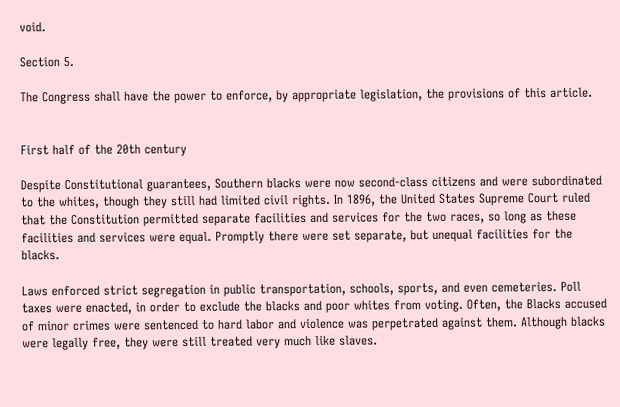void.

Section 5.

The Congress shall have the power to enforce, by appropriate legislation, the provisions of this article.


First half of the 20th century

Despite Constitutional guarantees, Southern blacks were now second-class citizens and were subordinated to the whites, though they still had limited civil rights. In 1896, the United States Supreme Court ruled that the Constitution permitted separate facilities and services for the two races, so long as these facilities and services were equal. Promptly there were set separate, but unequal facilities for the blacks.

Laws enforced strict segregation in public transportation, schools, sports, and even cemeteries. Poll taxes were enacted, in order to exclude the blacks and poor whites from voting. Often, the Blacks accused of minor crimes were sentenced to hard labor and violence was perpetrated against them. Although blacks were legally free, they were still treated very much like slaves.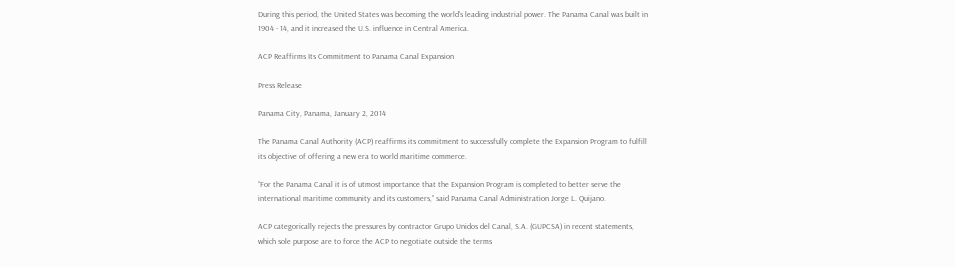During this period, the United States was becoming the world's leading industrial power. The Panama Canal was built in 1904 - 14, and it increased the U.S. influence in Central America.

ACP Reaffirms Its Commitment to Panama Canal Expansion

Press Release

Panama City, Panama, January 2, 2014

The Panama Canal Authority (ACP) reaffirms its commitment to successfully complete the Expansion Program to fulfill its objective of offering a new era to world maritime commerce.

“For the Panama Canal it is of utmost importance that the Expansion Program is completed to better serve the international maritime community and its customers,” said Panama Canal Administration Jorge L. Quijano.

ACP categorically rejects the pressures by contractor Grupo Unidos del Canal, S.A. (GUPCSA) in recent statements, which sole purpose are to force the ACP to negotiate outside the terms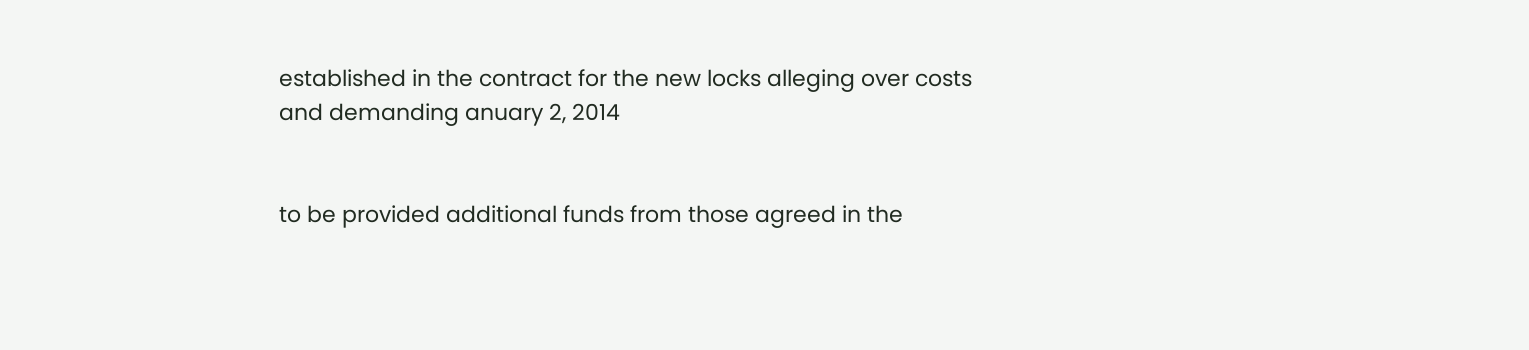established in the contract for the new locks alleging over costs and demanding anuary 2, 2014


to be provided additional funds from those agreed in the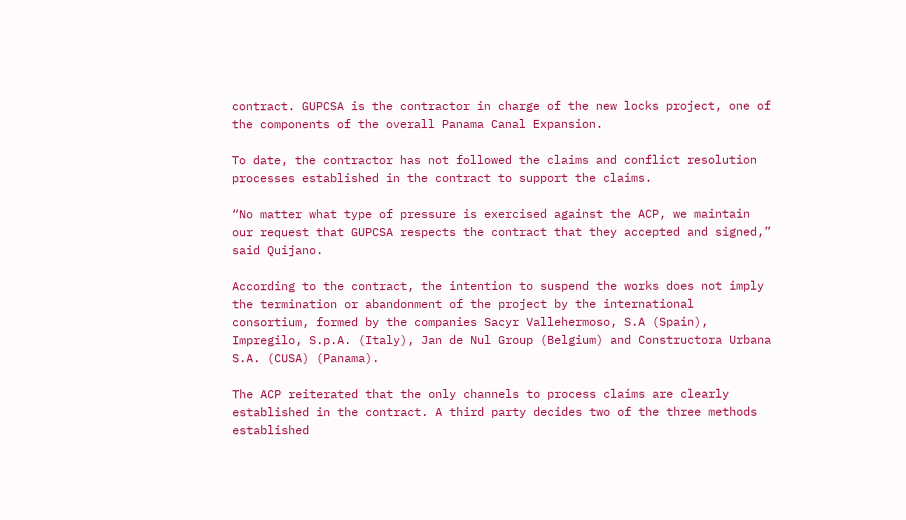contract. GUPCSA is the contractor in charge of the new locks project, one of the components of the overall Panama Canal Expansion.

To date, the contractor has not followed the claims and conflict resolution processes established in the contract to support the claims.

“No matter what type of pressure is exercised against the ACP, we maintain our request that GUPCSA respects the contract that they accepted and signed,” said Quijano.

According to the contract, the intention to suspend the works does not imply the termination or abandonment of the project by the international consortium, formed by the companies Sacyr Vallehermoso, S.A (Spain), Impregilo, S.p.A. (Italy), Jan de Nul Group (Belgium) and Constructora Urbana S.A. (CUSA) (Panama).

The ACP reiterated that the only channels to process claims are clearly established in the contract. A third party decides two of the three methods established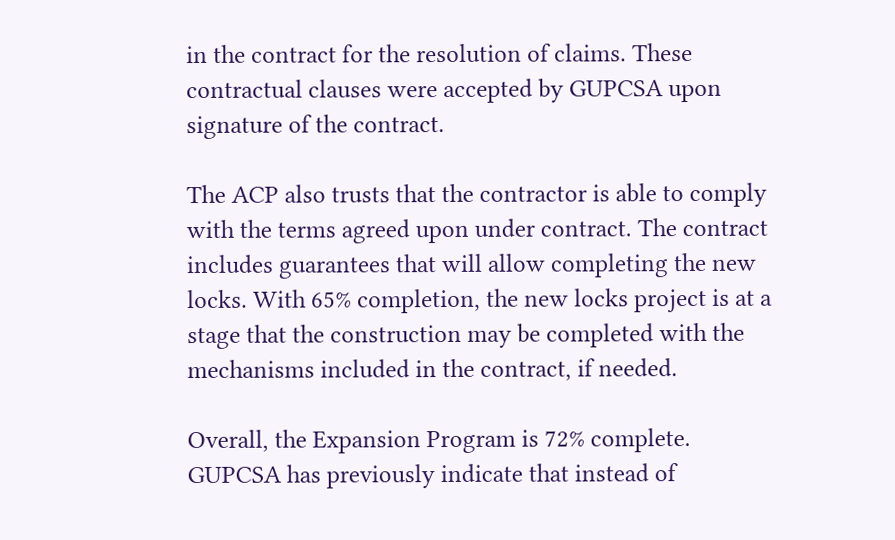in the contract for the resolution of claims. These contractual clauses were accepted by GUPCSA upon signature of the contract.

The ACP also trusts that the contractor is able to comply with the terms agreed upon under contract. The contract includes guarantees that will allow completing the new locks. With 65% completion, the new locks project is at a stage that the construction may be completed with the mechanisms included in the contract, if needed.

Overall, the Expansion Program is 72% complete. GUPCSA has previously indicate that instead of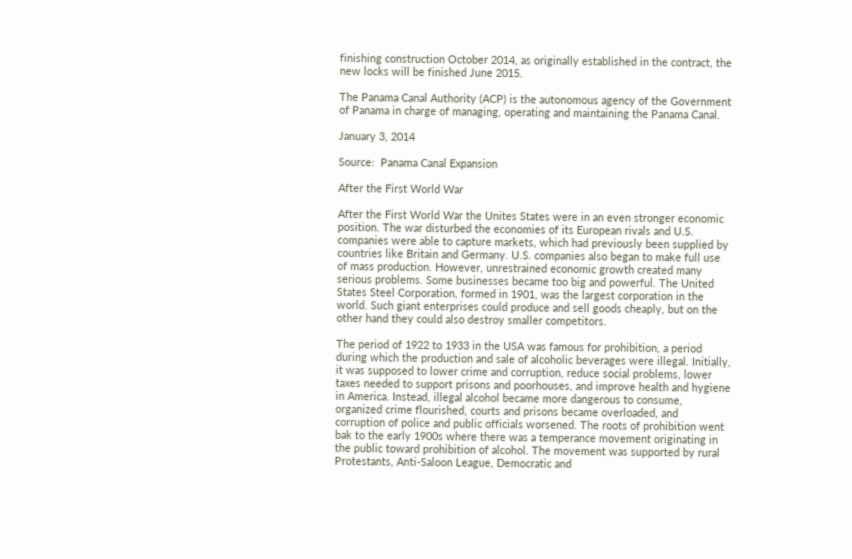finishing construction October 2014, as originally established in the contract, the new locks will be finished June 2015.

The Panama Canal Authority (ACP) is the autonomous agency of the Government of Panama in charge of managing, operating and maintaining the Panama Canal.

January 3, 2014

Source:  Panama Canal Expansion

After the First World War

After the First World War the Unites States were in an even stronger economic position. The war disturbed the economies of its European rivals and U.S. companies were able to capture markets, which had previously been supplied by countries like Britain and Germany. U.S. companies also began to make full use of mass production. However, unrestrained economic growth created many serious problems. Some businesses became too big and powerful. The United States Steel Corporation, formed in 1901, was the largest corporation in the world. Such giant enterprises could produce and sell goods cheaply, but on the other hand they could also destroy smaller competitors.

The period of 1922 to 1933 in the USA was famous for prohibition, a period during which the production and sale of alcoholic beverages were illegal. Initially, it was supposed to lower crime and corruption, reduce social problems, lower taxes needed to support prisons and poorhouses, and improve health and hygiene in America. Instead, illegal alcohol became more dangerous to consume, organized crime flourished, courts and prisons became overloaded, and corruption of police and public officials worsened. The roots of prohibition went bak to the early 1900s where there was a temperance movement originating in the public toward prohibition of alcohol. The movement was supported by rural Protestants, Anti-Saloon League, Democratic and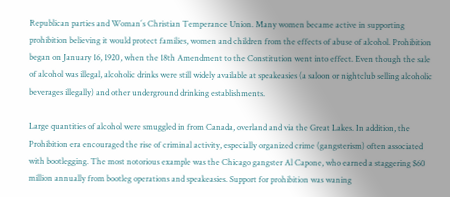Republican parties and Woman´s Christian Temperance Union. Many women became active in supporting prohibition believing it would protect families, women and children from the effects of abuse of alcohol. Prohibition began on January 16, 1920, when the 18th Amendment to the Constitution went into effect. Even though the sale of alcohol was illegal, alcoholic drinks were still widely available at speakeasies (a saloon or nightclub selling alcoholic beverages illegally) and other underground drinking establishments.

Large quantities of alcohol were smuggled in from Canada, overland and via the Great Lakes. In addition, the Prohibition era encouraged the rise of criminal activity, especially organized crime (gangsterism) often associated with bootlegging. The most notorious example was the Chicago gangster Al Capone, who earned a staggering $60 million annually from bootleg operations and speakeasies. Support for prohibition was waning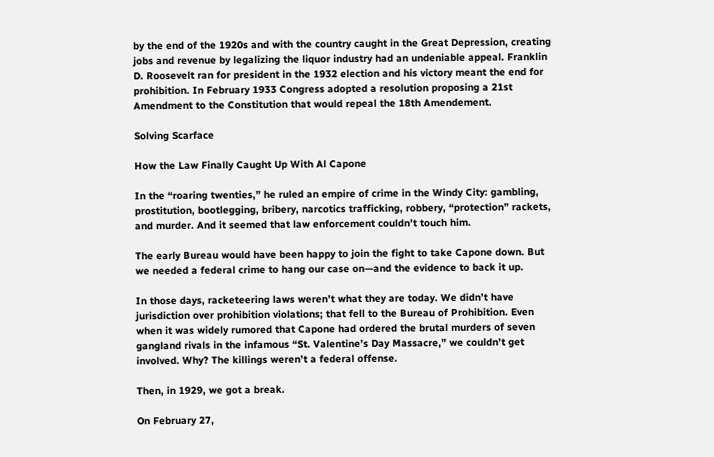by the end of the 1920s and with the country caught in the Great Depression, creating jobs and revenue by legalizing the liquor industry had an undeniable appeal. Franklin D. Roosevelt ran for president in the 1932 election and his victory meant the end for prohibition. In February 1933 Congress adopted a resolution proposing a 21st Amendment to the Constitution that would repeal the 18th Amendement.

Solving Scarface

How the Law Finally Caught Up With Al Capone

In the “roaring twenties,” he ruled an empire of crime in the Windy City: gambling, prostitution, bootlegging, bribery, narcotics trafficking, robbery, “protection” rackets, and murder. And it seemed that law enforcement couldn’t touch him.

The early Bureau would have been happy to join the fight to take Capone down. But we needed a federal crime to hang our case on—and the evidence to back it up.

In those days, racketeering laws weren’t what they are today. We didn’t have jurisdiction over prohibition violations; that fell to the Bureau of Prohibition. Even when it was widely rumored that Capone had ordered the brutal murders of seven gangland rivals in the infamous “St. Valentine’s Day Massacre,” we couldn’t get involved. Why? The killings weren’t a federal offense.

Then, in 1929, we got a break.

On February 27,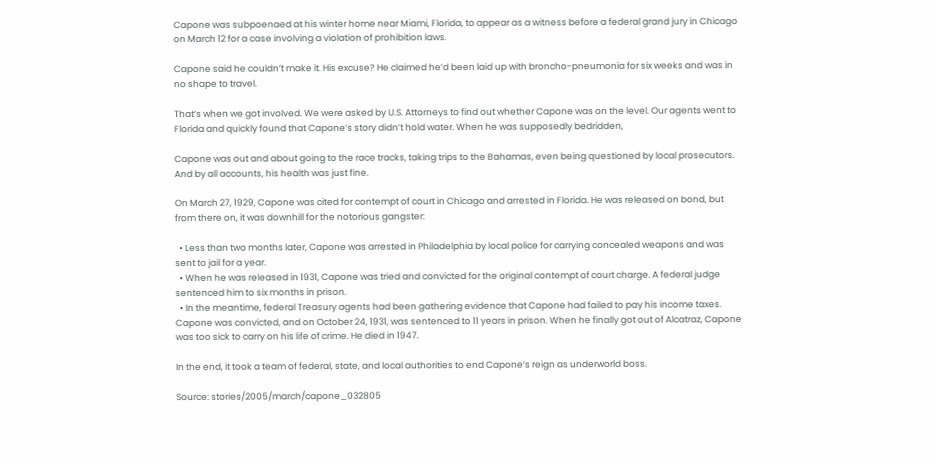Capone was subpoenaed at his winter home near Miami, Florida, to appear as a witness before a federal grand jury in Chicago on March 12 for a case involving a violation of prohibition laws.

Capone said he couldn’t make it. His excuse? He claimed he’d been laid up with broncho-pneumonia for six weeks and was in no shape to travel.

That’s when we got involved. We were asked by U.S. Attorneys to find out whether Capone was on the level. Our agents went to Florida and quickly found that Capone’s story didn’t hold water. When he was supposedly bedridden,

Capone was out and about going to the race tracks, taking trips to the Bahamas, even being questioned by local prosecutors. And by all accounts, his health was just fine.

On March 27, 1929, Capone was cited for contempt of court in Chicago and arrested in Florida. He was released on bond, but from there on, it was downhill for the notorious gangster:

  • Less than two months later, Capone was arrested in Philadelphia by local police for carrying concealed weapons and was sent to jail for a year.
  • When he was released in 1931, Capone was tried and convicted for the original contempt of court charge. A federal judge sentenced him to six months in prison.
  • In the meantime, federal Treasury agents had been gathering evidence that Capone had failed to pay his income taxes. Capone was convicted, and on October 24, 1931, was sentenced to 11 years in prison. When he finally got out of Alcatraz, Capone was too sick to carry on his life of crime. He died in 1947.

In the end, it took a team of federal, state, and local authorities to end Capone’s reign as underworld boss.

Source: stories/2005/march/capone_032805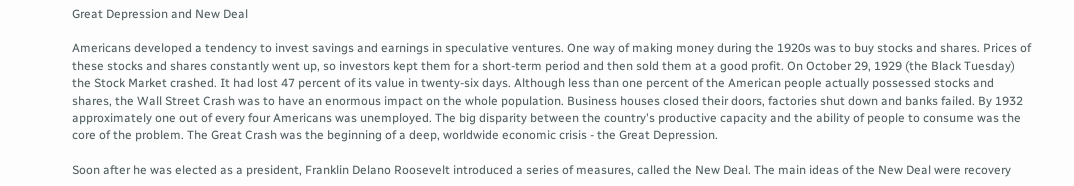Great Depression and New Deal

Americans developed a tendency to invest savings and earnings in speculative ventures. One way of making money during the 1920s was to buy stocks and shares. Prices of these stocks and shares constantly went up, so investors kept them for a short-term period and then sold them at a good profit. On October 29, 1929 (the Black Tuesday) the Stock Market crashed. It had lost 47 percent of its value in twenty-six days. Although less than one percent of the American people actually possessed stocks and shares, the Wall Street Crash was to have an enormous impact on the whole population. Business houses closed their doors, factories shut down and banks failed. By 1932 approximately one out of every four Americans was unemployed. The big disparity between the country's productive capacity and the ability of people to consume was the core of the problem. The Great Crash was the beginning of a deep, worldwide economic crisis - the Great Depression.

Soon after he was elected as a president, Franklin Delano Roosevelt introduced a series of measures, called the New Deal. The main ideas of the New Deal were recovery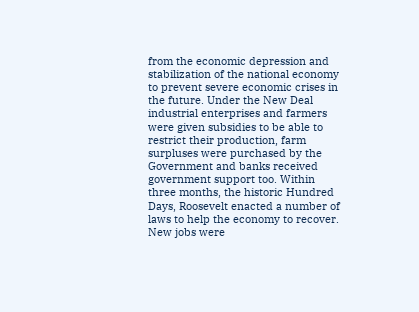from the economic depression and stabilization of the national economy to prevent severe economic crises in the future. Under the New Deal industrial enterprises and farmers were given subsidies to be able to restrict their production, farm surpluses were purchased by the Government and banks received government support too. Within three months, the historic Hundred Days, Roosevelt enacted a number of laws to help the economy to recover. New jobs were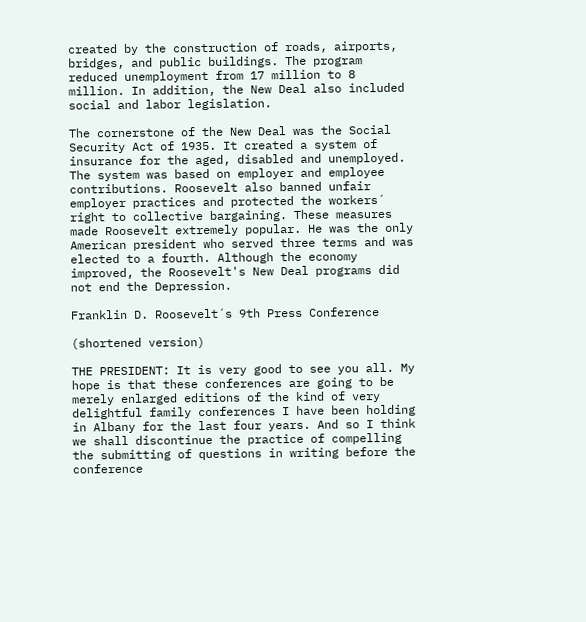created by the construction of roads, airports, bridges, and public buildings. The program reduced unemployment from 17 million to 8 million. In addition, the New Deal also included social and labor legislation.

The cornerstone of the New Deal was the Social Security Act of 1935. It created a system of insurance for the aged, disabled and unemployed. The system was based on employer and employee contributions. Roosevelt also banned unfair employer practices and protected the workers´ right to collective bargaining. These measures made Roosevelt extremely popular. He was the only American president who served three terms and was elected to a fourth. Although the economy improved, the Roosevelt's New Deal programs did not end the Depression.

Franklin D. Roosevelt´s 9th Press Conference

(shortened version)

THE PRESIDENT: It is very good to see you all. My hope is that these conferences are going to be merely enlarged editions of the kind of very delightful family conferences I have been holding in Albany for the last four years. And so I think we shall discontinue the practice of compelling the submitting of questions in writing before the conference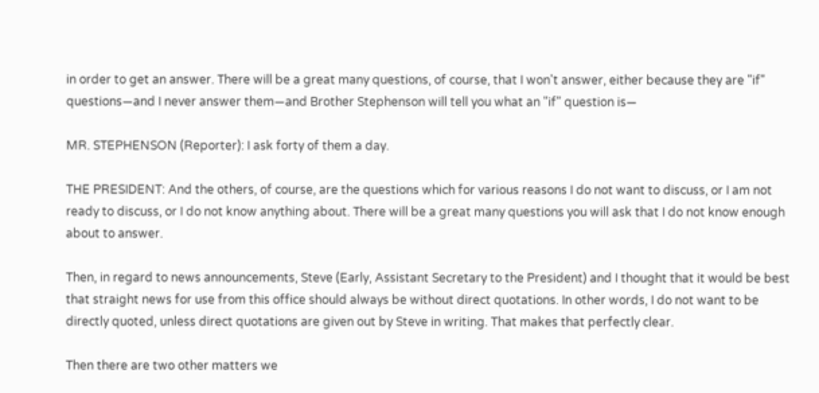in order to get an answer. There will be a great many questions, of course, that I won't answer, either because they are "if" questions—and I never answer them—and Brother Stephenson will tell you what an "if" question is—

MR. STEPHENSON (Reporter): I ask forty of them a day.

THE PRESIDENT: And the others, of course, are the questions which for various reasons I do not want to discuss, or I am not ready to discuss, or I do not know anything about. There will be a great many questions you will ask that I do not know enough about to answer.

Then, in regard to news announcements, Steve (Early, Assistant Secretary to the President) and I thought that it would be best that straight news for use from this office should always be without direct quotations. In other words, I do not want to be directly quoted, unless direct quotations are given out by Steve in writing. That makes that perfectly clear.

Then there are two other matters we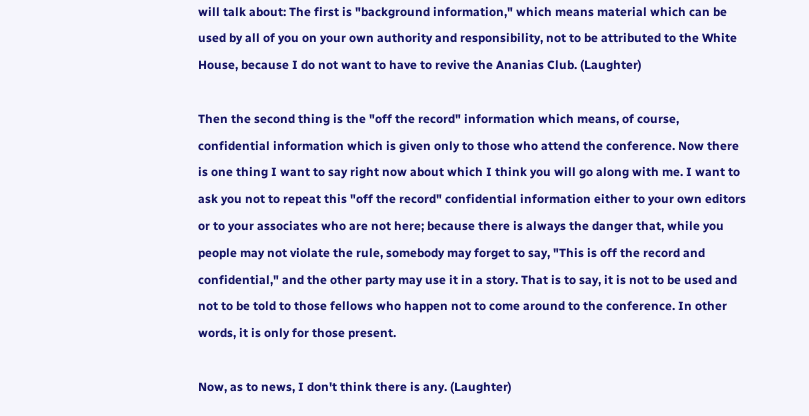will talk about: The first is "background information," which means material which can be used by all of you on your own authority and responsibility, not to be attributed to the White House, because I do not want to have to revive the Ananias Club. (Laughter)

Then the second thing is the "off the record" information which means, of course, confidential information which is given only to those who attend the conference. Now there is one thing I want to say right now about which I think you will go along with me. I want to ask you not to repeat this "off the record" confidential information either to your own editors or to your associates who are not here; because there is always the danger that, while you people may not violate the rule, somebody may forget to say, "This is off the record and confidential," and the other party may use it in a story. That is to say, it is not to be used and not to be told to those fellows who happen not to come around to the conference. In other words, it is only for those present.

Now, as to news, I don't think there is any. (Laughter)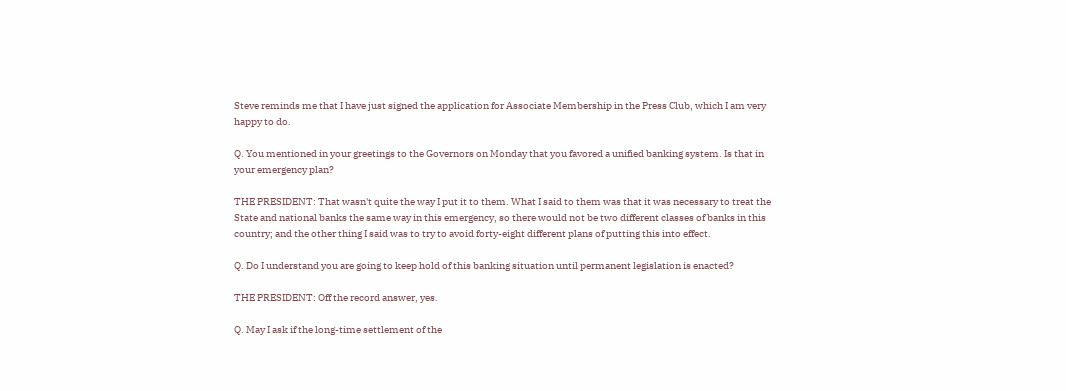Steve reminds me that I have just signed the application for Associate Membership in the Press Club, which I am very happy to do.

Q. You mentioned in your greetings to the Governors on Monday that you favored a unified banking system. Is that in your emergency plan?

THE PRESIDENT: That wasn't quite the way I put it to them. What I said to them was that it was necessary to treat the State and national banks the same way in this emergency, so there would not be two different classes of banks in this country; and the other thing I said was to try to avoid forty-eight different plans of putting this into effect.

Q. Do I understand you are going to keep hold of this banking situation until permanent legislation is enacted?

THE PRESIDENT: Off the record answer, yes.

Q. May I ask if the long-time settlement of the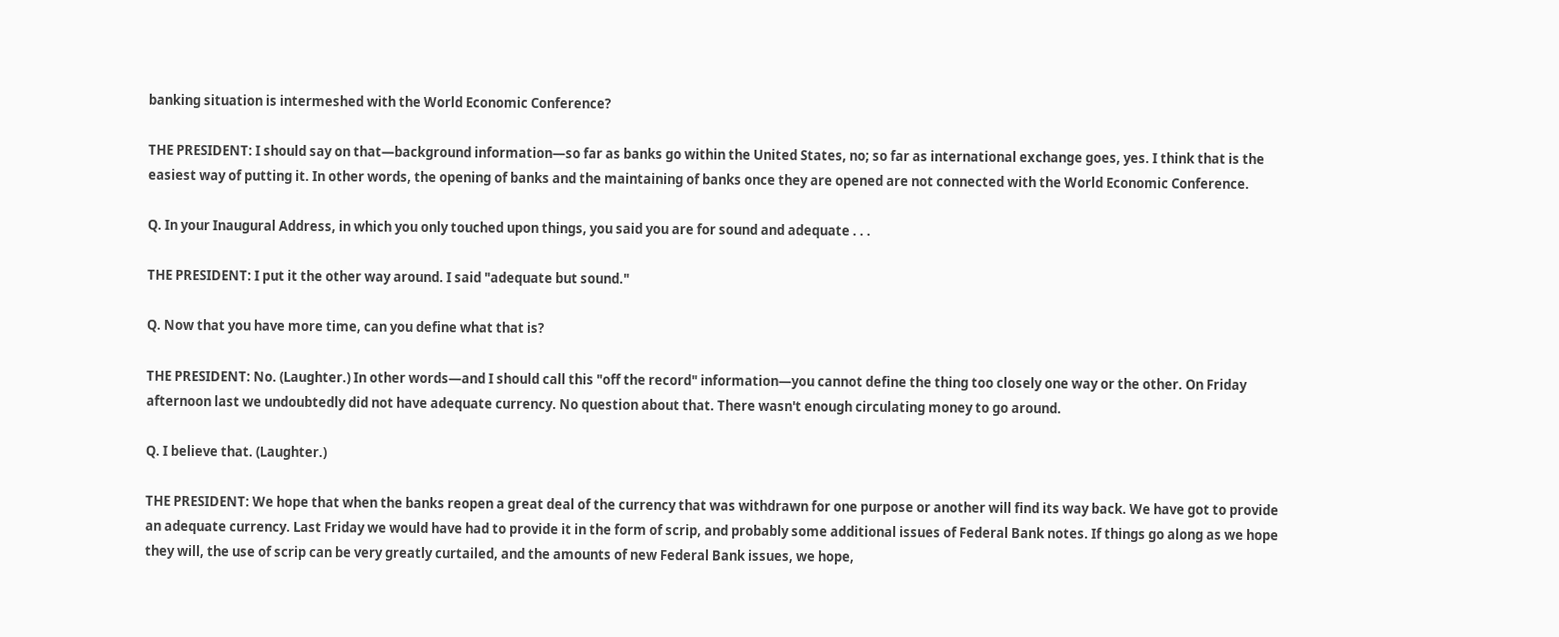banking situation is intermeshed with the World Economic Conference?

THE PRESIDENT: I should say on that—background information—so far as banks go within the United States, no; so far as international exchange goes, yes. I think that is the easiest way of putting it. In other words, the opening of banks and the maintaining of banks once they are opened are not connected with the World Economic Conference.

Q. In your Inaugural Address, in which you only touched upon things, you said you are for sound and adequate . . .

THE PRESIDENT: I put it the other way around. I said "adequate but sound."

Q. Now that you have more time, can you define what that is?

THE PRESIDENT: No. (Laughter.) In other words—and I should call this "off the record" information—you cannot define the thing too closely one way or the other. On Friday afternoon last we undoubtedly did not have adequate currency. No question about that. There wasn't enough circulating money to go around.

Q. I believe that. (Laughter.)

THE PRESIDENT: We hope that when the banks reopen a great deal of the currency that was withdrawn for one purpose or another will find its way back. We have got to provide an adequate currency. Last Friday we would have had to provide it in the form of scrip, and probably some additional issues of Federal Bank notes. If things go along as we hope they will, the use of scrip can be very greatly curtailed, and the amounts of new Federal Bank issues, we hope,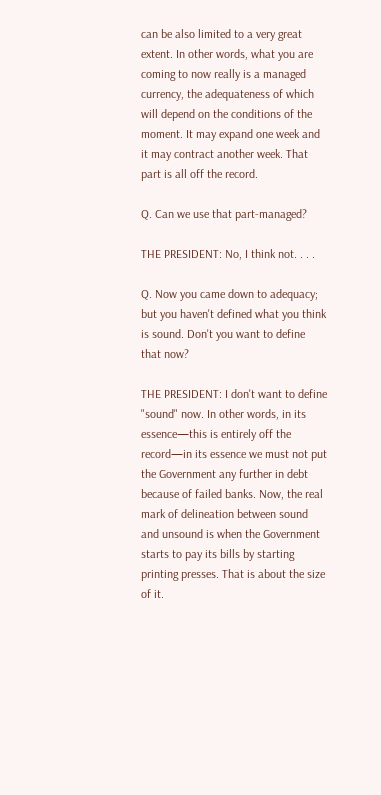can be also limited to a very great extent. In other words, what you are coming to now really is a managed currency, the adequateness of which will depend on the conditions of the moment. It may expand one week and it may contract another week. That part is all off the record.

Q. Can we use that part-managed?

THE PRESIDENT: No, I think not. . . .

Q. Now you came down to adequacy; but you haven't defined what you think is sound. Don't you want to define that now?

THE PRESIDENT: I don't want to define "sound" now. In other words, in its essence—this is entirely off the record—in its essence we must not put the Government any further in debt because of failed banks. Now, the real mark of delineation between sound and unsound is when the Government starts to pay its bills by starting printing presses. That is about the size of it.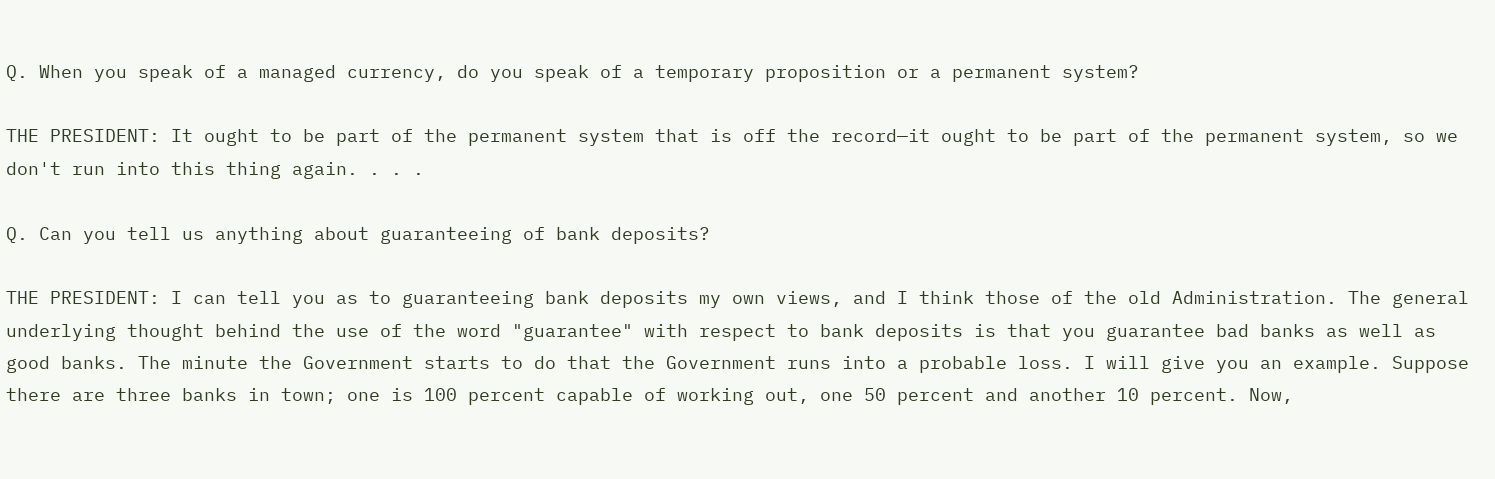Q. When you speak of a managed currency, do you speak of a temporary proposition or a permanent system?

THE PRESIDENT: It ought to be part of the permanent system that is off the record—it ought to be part of the permanent system, so we don't run into this thing again. . . .

Q. Can you tell us anything about guaranteeing of bank deposits?

THE PRESIDENT: I can tell you as to guaranteeing bank deposits my own views, and I think those of the old Administration. The general underlying thought behind the use of the word "guarantee" with respect to bank deposits is that you guarantee bad banks as well as good banks. The minute the Government starts to do that the Government runs into a probable loss. I will give you an example. Suppose there are three banks in town; one is 100 percent capable of working out, one 50 percent and another 10 percent. Now,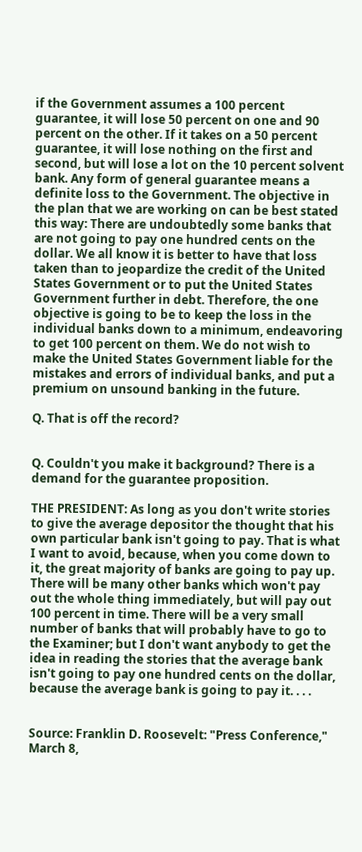if the Government assumes a 100 percent guarantee, it will lose 50 percent on one and 90 percent on the other. If it takes on a 50 percent guarantee, it will lose nothing on the first and second, but will lose a lot on the 10 percent solvent bank. Any form of general guarantee means a definite loss to the Government. The objective in the plan that we are working on can be best stated this way: There are undoubtedly some banks that are not going to pay one hundred cents on the dollar. We all know it is better to have that loss taken than to jeopardize the credit of the United States Government or to put the United States Government further in debt. Therefore, the one objective is going to be to keep the loss in the individual banks down to a minimum, endeavoring to get 100 percent on them. We do not wish to make the United States Government liable for the mistakes and errors of individual banks, and put a premium on unsound banking in the future.

Q. That is off the record?


Q. Couldn't you make it background? There is a demand for the guarantee proposition.

THE PRESIDENT: As long as you don't write stories to give the average depositor the thought that his own particular bank isn't going to pay. That is what I want to avoid, because, when you come down to it, the great majority of banks are going to pay up. There will be many other banks which won't pay out the whole thing immediately, but will pay out 100 percent in time. There will be a very small number of banks that will probably have to go to the Examiner; but I don't want anybody to get the idea in reading the stories that the average bank isn't going to pay one hundred cents on the dollar, because the average bank is going to pay it. . . .


Source: Franklin D. Roosevelt: "Press Conference," March 8,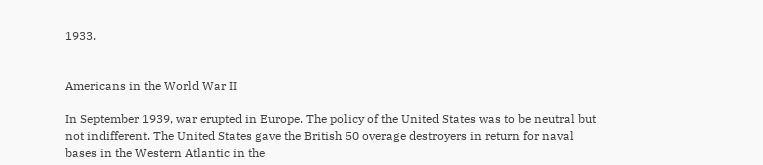1933.


Americans in the World War II

In September 1939, war erupted in Europe. The policy of the United States was to be neutral but not indifferent. The United States gave the British 50 overage destroyers in return for naval bases in the Western Atlantic in the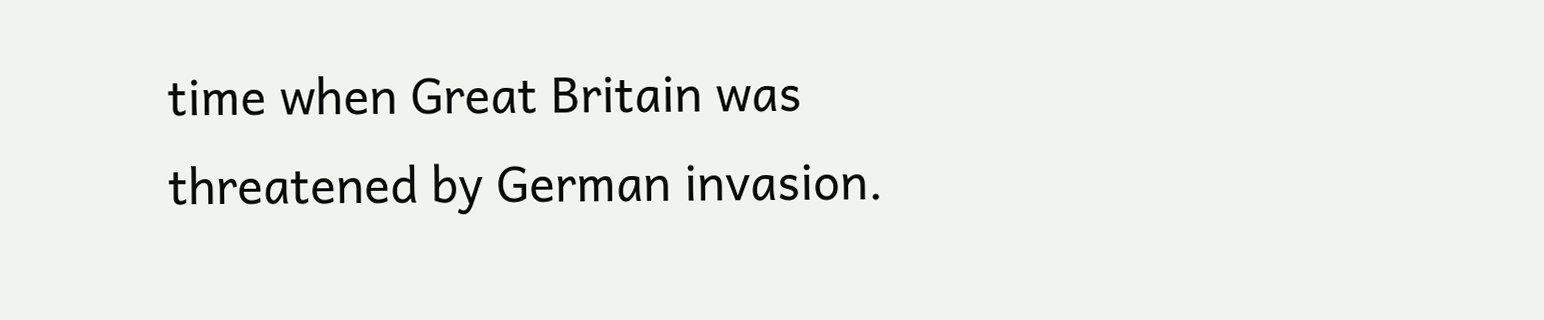time when Great Britain was threatened by German invasion.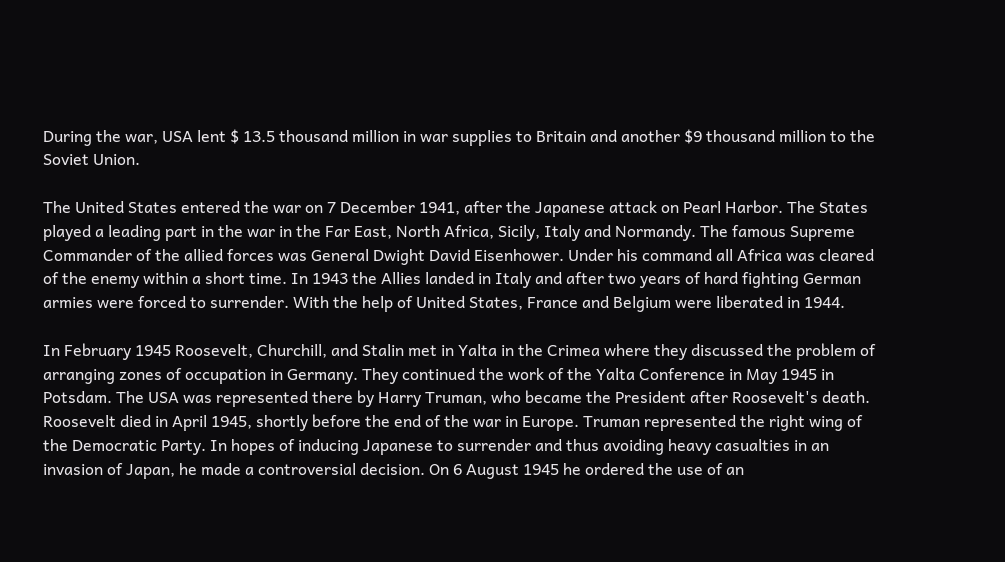During the war, USA lent $ 13.5 thousand million in war supplies to Britain and another $9 thousand million to the Soviet Union.

The United States entered the war on 7 December 1941, after the Japanese attack on Pearl Harbor. The States played a leading part in the war in the Far East, North Africa, Sicily, Italy and Normandy. The famous Supreme Commander of the allied forces was General Dwight David Eisenhower. Under his command all Africa was cleared of the enemy within a short time. In 1943 the Allies landed in Italy and after two years of hard fighting German armies were forced to surrender. With the help of United States, France and Belgium were liberated in 1944.

In February 1945 Roosevelt, Churchill, and Stalin met in Yalta in the Crimea where they discussed the problem of arranging zones of occupation in Germany. They continued the work of the Yalta Conference in May 1945 in Potsdam. The USA was represented there by Harry Truman, who became the President after Roosevelt's death. Roosevelt died in April 1945, shortly before the end of the war in Europe. Truman represented the right wing of the Democratic Party. In hopes of inducing Japanese to surrender and thus avoiding heavy casualties in an invasion of Japan, he made a controversial decision. On 6 August 1945 he ordered the use of an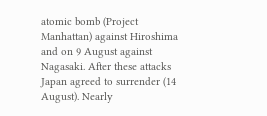atomic bomb (Project Manhattan) against Hiroshima and on 9 August against Nagasaki. After these attacks Japan agreed to surrender (14 August). Nearly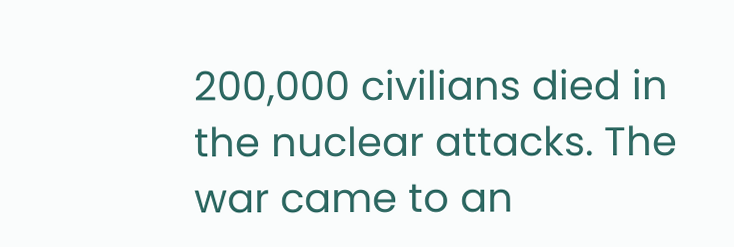200,000 civilians died in the nuclear attacks. The war came to an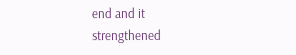end and it strengthened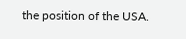the position of the USA.